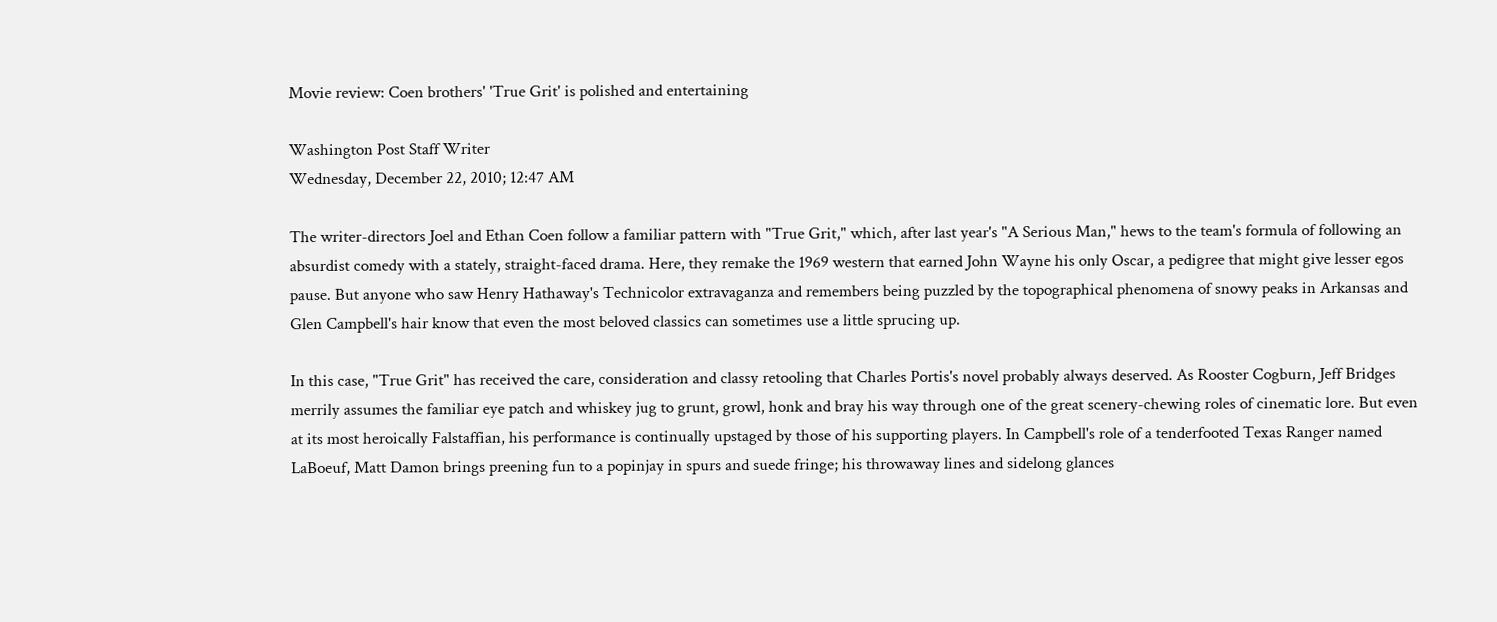Movie review: Coen brothers' 'True Grit' is polished and entertaining

Washington Post Staff Writer
Wednesday, December 22, 2010; 12:47 AM

The writer-directors Joel and Ethan Coen follow a familiar pattern with "True Grit," which, after last year's "A Serious Man," hews to the team's formula of following an absurdist comedy with a stately, straight-faced drama. Here, they remake the 1969 western that earned John Wayne his only Oscar, a pedigree that might give lesser egos pause. But anyone who saw Henry Hathaway's Technicolor extravaganza and remembers being puzzled by the topographical phenomena of snowy peaks in Arkansas and Glen Campbell's hair know that even the most beloved classics can sometimes use a little sprucing up.

In this case, "True Grit" has received the care, consideration and classy retooling that Charles Portis's novel probably always deserved. As Rooster Cogburn, Jeff Bridges merrily assumes the familiar eye patch and whiskey jug to grunt, growl, honk and bray his way through one of the great scenery-chewing roles of cinematic lore. But even at its most heroically Falstaffian, his performance is continually upstaged by those of his supporting players. In Campbell's role of a tenderfooted Texas Ranger named LaBoeuf, Matt Damon brings preening fun to a popinjay in spurs and suede fringe; his throwaway lines and sidelong glances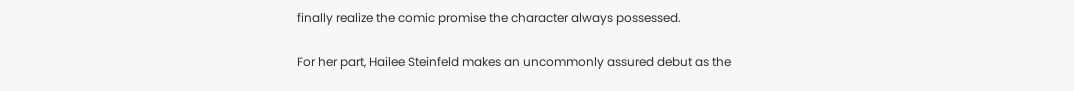finally realize the comic promise the character always possessed.

For her part, Hailee Steinfeld makes an uncommonly assured debut as the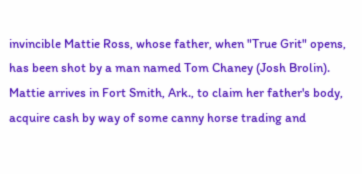invincible Mattie Ross, whose father, when "True Grit" opens, has been shot by a man named Tom Chaney (Josh Brolin). Mattie arrives in Fort Smith, Ark., to claim her father's body, acquire cash by way of some canny horse trading and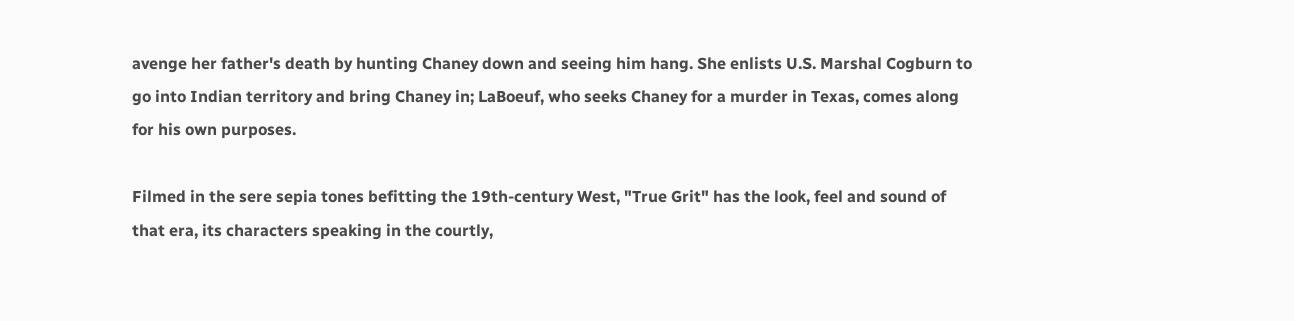avenge her father's death by hunting Chaney down and seeing him hang. She enlists U.S. Marshal Cogburn to go into Indian territory and bring Chaney in; LaBoeuf, who seeks Chaney for a murder in Texas, comes along for his own purposes.

Filmed in the sere sepia tones befitting the 19th-century West, "True Grit" has the look, feel and sound of that era, its characters speaking in the courtly,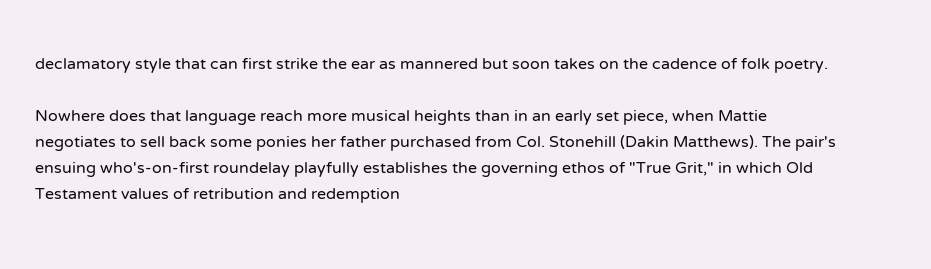declamatory style that can first strike the ear as mannered but soon takes on the cadence of folk poetry.

Nowhere does that language reach more musical heights than in an early set piece, when Mattie negotiates to sell back some ponies her father purchased from Col. Stonehill (Dakin Matthews). The pair's ensuing who's-on-first roundelay playfully establishes the governing ethos of "True Grit," in which Old Testament values of retribution and redemption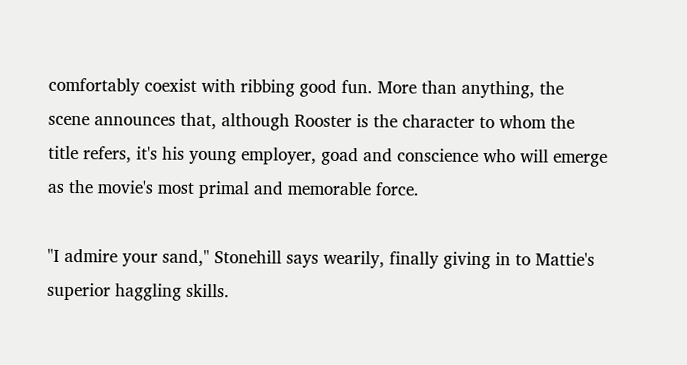comfortably coexist with ribbing good fun. More than anything, the scene announces that, although Rooster is the character to whom the title refers, it's his young employer, goad and conscience who will emerge as the movie's most primal and memorable force.

"I admire your sand," Stonehill says wearily, finally giving in to Mattie's superior haggling skills.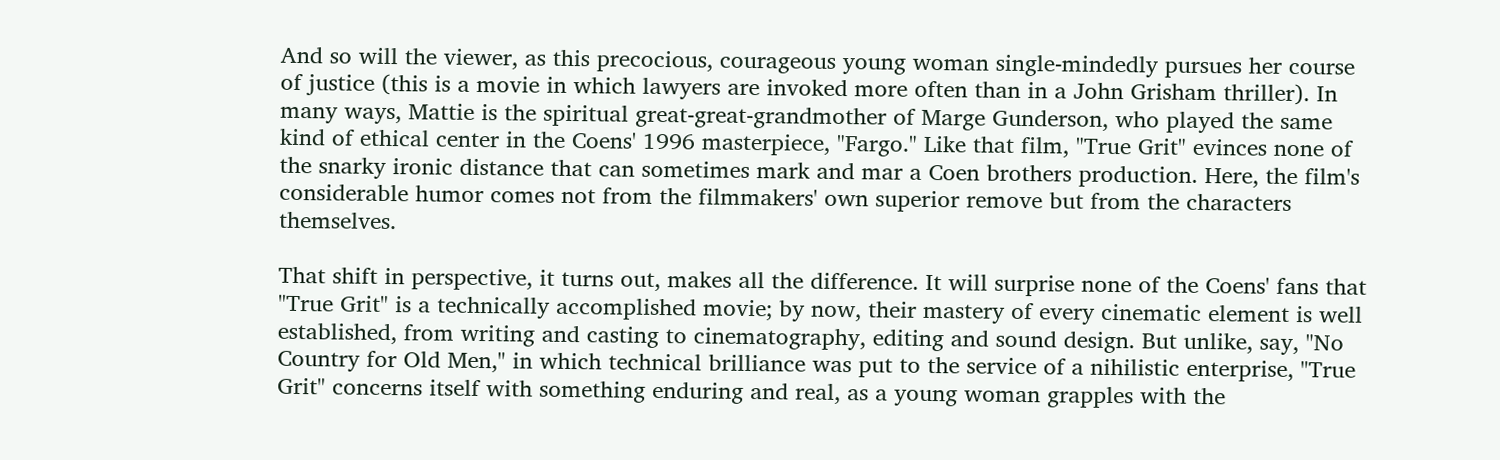And so will the viewer, as this precocious, courageous young woman single-mindedly pursues her course of justice (this is a movie in which lawyers are invoked more often than in a John Grisham thriller). In many ways, Mattie is the spiritual great-great-grandmother of Marge Gunderson, who played the same kind of ethical center in the Coens' 1996 masterpiece, "Fargo." Like that film, "True Grit" evinces none of the snarky ironic distance that can sometimes mark and mar a Coen brothers production. Here, the film's considerable humor comes not from the filmmakers' own superior remove but from the characters themselves.

That shift in perspective, it turns out, makes all the difference. It will surprise none of the Coens' fans that "True Grit" is a technically accomplished movie; by now, their mastery of every cinematic element is well established, from writing and casting to cinematography, editing and sound design. But unlike, say, "No Country for Old Men," in which technical brilliance was put to the service of a nihilistic enterprise, "True Grit" concerns itself with something enduring and real, as a young woman grapples with the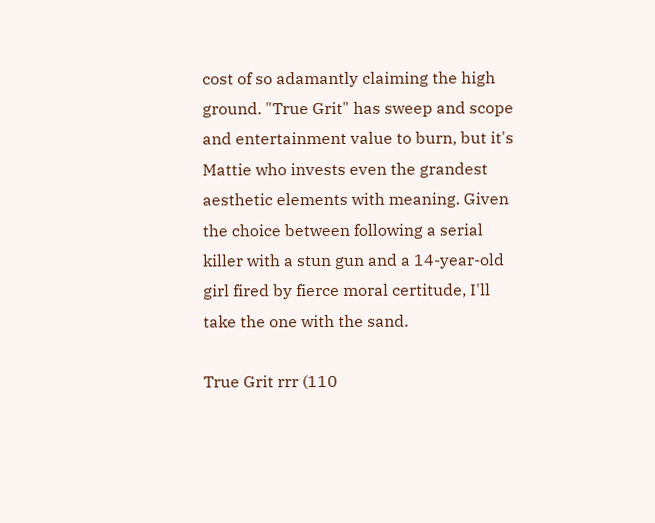cost of so adamantly claiming the high ground. "True Grit" has sweep and scope and entertainment value to burn, but it's Mattie who invests even the grandest aesthetic elements with meaning. Given the choice between following a serial killer with a stun gun and a 14-year-old girl fired by fierce moral certitude, I'll take the one with the sand.

True Grit rrr (110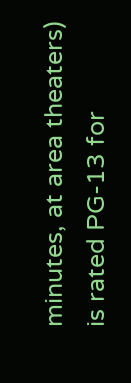minutes, at area theaters) is rated PG-13 for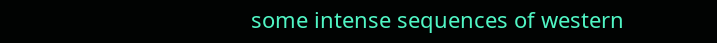some intense sequences of western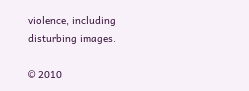violence, including disturbing images.

© 2010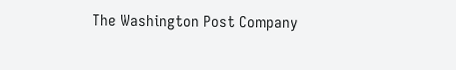The Washington Post Company